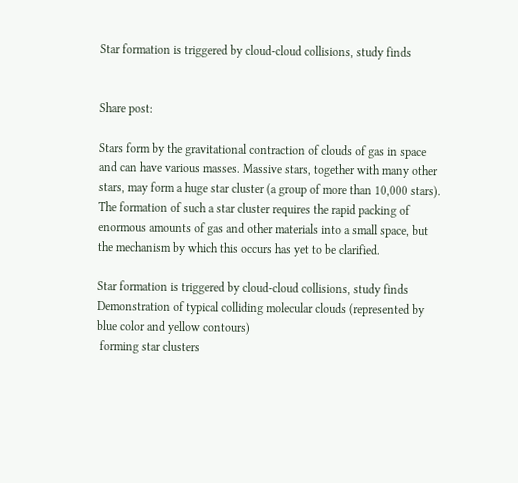Star formation is triggered by cloud-cloud collisions, study finds


Share post:

Stars form by the gravitational contraction of clouds of gas in space and can have various masses. Massive stars, together with many other stars, may form a huge star cluster (a group of more than 10,000 stars). The formation of such a star cluster requires the rapid packing of enormous amounts of gas and other materials into a small space, but the mechanism by which this occurs has yet to be clarified.

Star formation is triggered by cloud-cloud collisions, study finds
Demonstration of typical colliding molecular clouds (represented by blue color and yellow contours)
 forming star clusters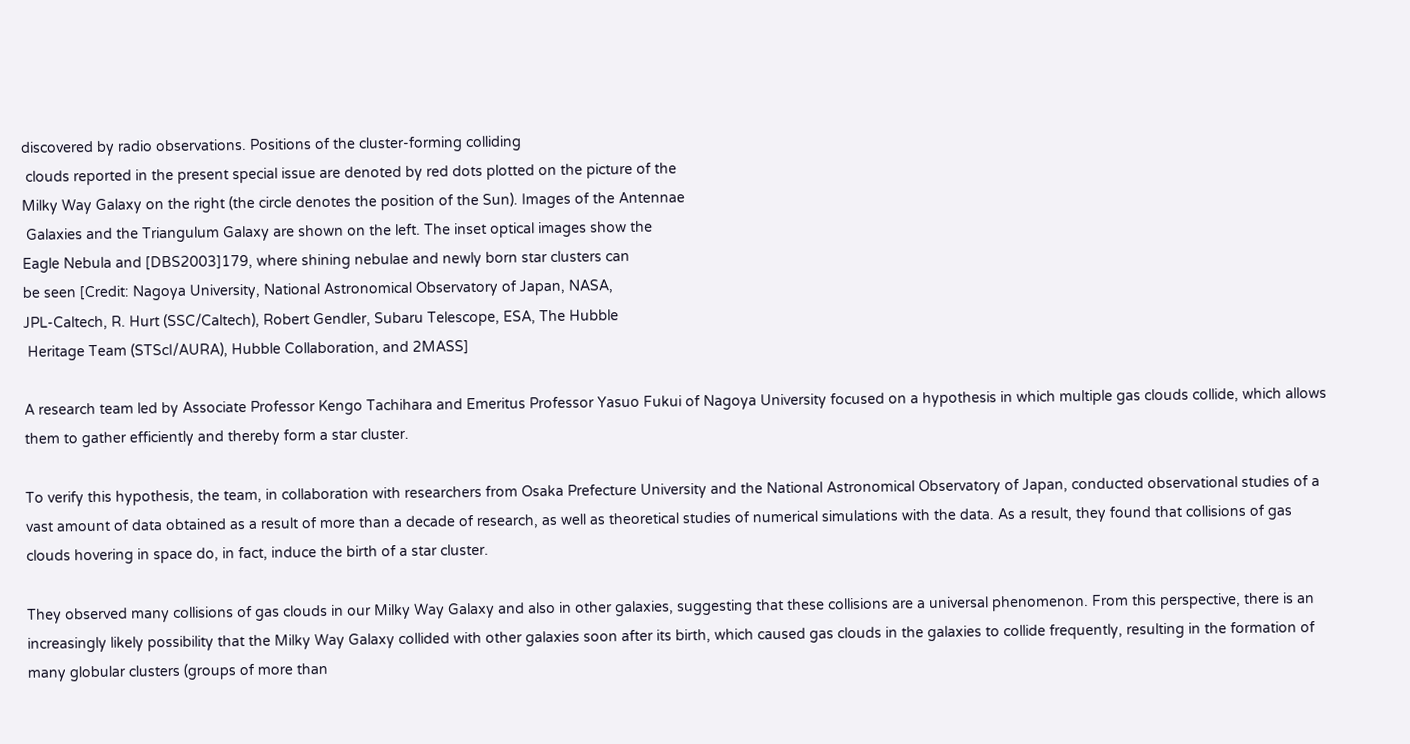discovered by radio observations. Positions of the cluster-forming colliding
 clouds reported in the present special issue are denoted by red dots plotted on the picture of the
Milky Way Galaxy on the right (the circle denotes the position of the Sun). Images of the Antennae
 Galaxies and the Triangulum Galaxy are shown on the left. The inset optical images show the
Eagle Nebula and [DBS2003]179, where shining nebulae and newly born star clusters can
be seen [Credit: Nagoya University, National Astronomical Observatory of Japan, NASA,
JPL-Caltech, R. Hurt (SSC/Caltech), Robert Gendler, Subaru Telescope, ESA, The Hubble
 Heritage Team (STScI/AURA), Hubble Collaboration, and 2MASS]

A research team led by Associate Professor Kengo Tachihara and Emeritus Professor Yasuo Fukui of Nagoya University focused on a hypothesis in which multiple gas clouds collide, which allows them to gather efficiently and thereby form a star cluster.

To verify this hypothesis, the team, in collaboration with researchers from Osaka Prefecture University and the National Astronomical Observatory of Japan, conducted observational studies of a vast amount of data obtained as a result of more than a decade of research, as well as theoretical studies of numerical simulations with the data. As a result, they found that collisions of gas clouds hovering in space do, in fact, induce the birth of a star cluster.

They observed many collisions of gas clouds in our Milky Way Galaxy and also in other galaxies, suggesting that these collisions are a universal phenomenon. From this perspective, there is an increasingly likely possibility that the Milky Way Galaxy collided with other galaxies soon after its birth, which caused gas clouds in the galaxies to collide frequently, resulting in the formation of many globular clusters (groups of more than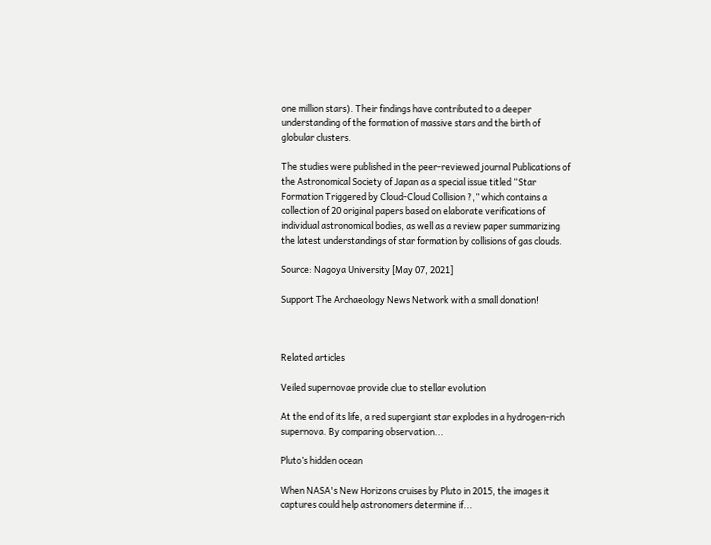one million stars). Their findings have contributed to a deeper understanding of the formation of massive stars and the birth of globular clusters.

The studies were published in the peer-reviewed journal Publications of the Astronomical Society of Japan as a special issue titled “Star Formation Triggered by Cloud-Cloud Collision ?,” which contains a collection of 20 original papers based on elaborate verifications of individual astronomical bodies, as well as a review paper summarizing the latest understandings of star formation by collisions of gas clouds.

Source: Nagoya University [May 07, 2021]

Support The Archaeology News Network with a small donation!



Related articles

Veiled supernovae provide clue to stellar evolution

At the end of its life, a red supergiant star explodes in a hydrogen-rich supernova. By comparing observation...

Pluto’s hidden ocean

When NASA's New Horizons cruises by Pluto in 2015, the images it captures could help astronomers determine if...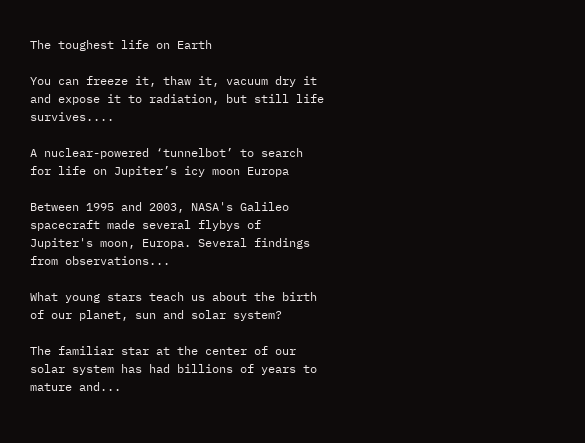The toughest life on Earth

You can freeze it, thaw it, vacuum dry it and expose it to radiation, but still life survives....

A nuclear-powered ‘tunnelbot’ to search for life on Jupiter’s icy moon Europa

Between 1995 and 2003, NASA's Galileo spacecraft made several flybys of Jupiter's moon, Europa. Several findings from observations...

What young stars teach us about the birth of our planet, sun and solar system?

The familiar star at the center of our solar system has had billions of years to mature and...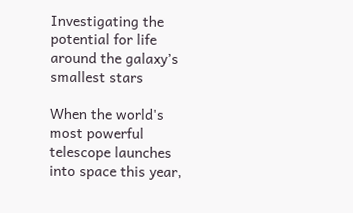Investigating the potential for life around the galaxy’s smallest stars

When the world's most powerful telescope launches into space this year,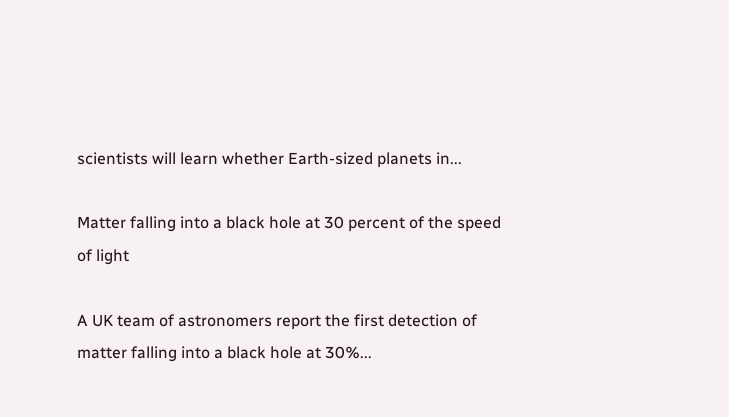scientists will learn whether Earth-sized planets in...

Matter falling into a black hole at 30 percent of the speed of light

A UK team of astronomers report the first detection of matter falling into a black hole at 30%...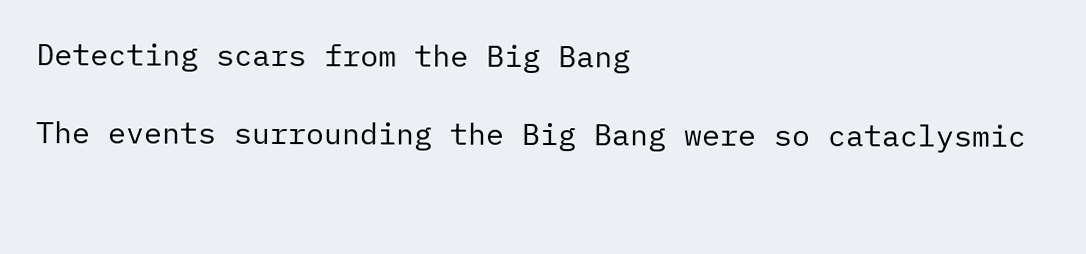Detecting scars from the Big Bang

The events surrounding the Big Bang were so cataclysmic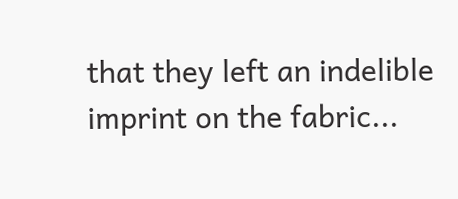that they left an indelible imprint on the fabric...